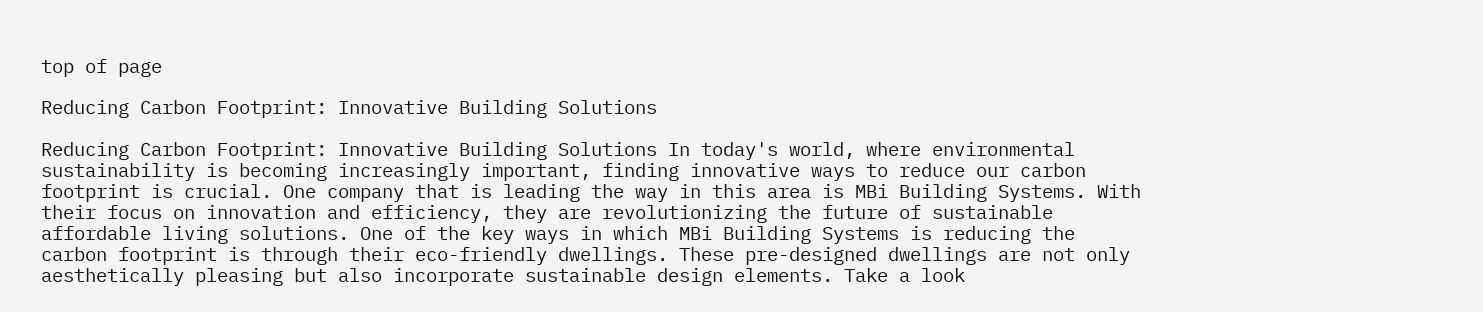top of page

Reducing Carbon Footprint: Innovative Building Solutions

Reducing Carbon Footprint: Innovative Building Solutions In today's world, where environmental sustainability is becoming increasingly important, finding innovative ways to reduce our carbon footprint is crucial. One company that is leading the way in this area is MBi Building Systems. With their focus on innovation and efficiency, they are revolutionizing the future of sustainable affordable living solutions. One of the key ways in which MBi Building Systems is reducing the carbon footprint is through their eco-friendly dwellings. These pre-designed dwellings are not only aesthetically pleasing but also incorporate sustainable design elements. Take a look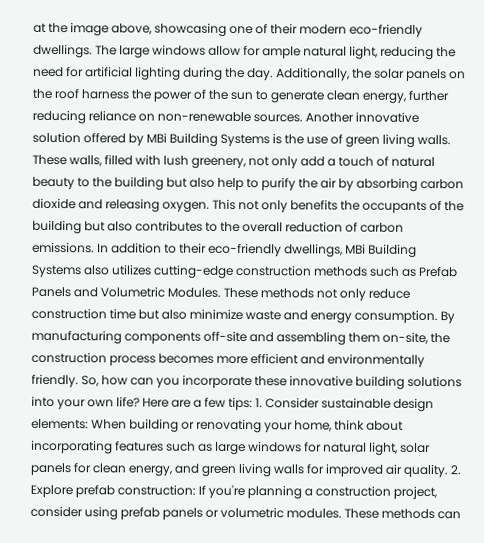at the image above, showcasing one of their modern eco-friendly dwellings. The large windows allow for ample natural light, reducing the need for artificial lighting during the day. Additionally, the solar panels on the roof harness the power of the sun to generate clean energy, further reducing reliance on non-renewable sources. Another innovative solution offered by MBi Building Systems is the use of green living walls. These walls, filled with lush greenery, not only add a touch of natural beauty to the building but also help to purify the air by absorbing carbon dioxide and releasing oxygen. This not only benefits the occupants of the building but also contributes to the overall reduction of carbon emissions. In addition to their eco-friendly dwellings, MBi Building Systems also utilizes cutting-edge construction methods such as Prefab Panels and Volumetric Modules. These methods not only reduce construction time but also minimize waste and energy consumption. By manufacturing components off-site and assembling them on-site, the construction process becomes more efficient and environmentally friendly. So, how can you incorporate these innovative building solutions into your own life? Here are a few tips: 1. Consider sustainable design elements: When building or renovating your home, think about incorporating features such as large windows for natural light, solar panels for clean energy, and green living walls for improved air quality. 2. Explore prefab construction: If you're planning a construction project, consider using prefab panels or volumetric modules. These methods can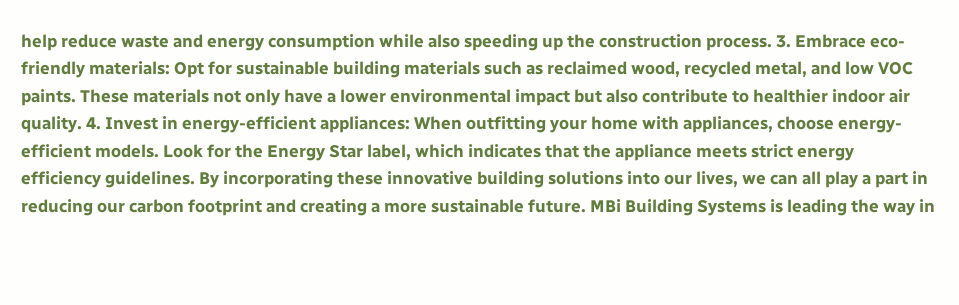help reduce waste and energy consumption while also speeding up the construction process. 3. Embrace eco-friendly materials: Opt for sustainable building materials such as reclaimed wood, recycled metal, and low VOC paints. These materials not only have a lower environmental impact but also contribute to healthier indoor air quality. 4. Invest in energy-efficient appliances: When outfitting your home with appliances, choose energy-efficient models. Look for the Energy Star label, which indicates that the appliance meets strict energy efficiency guidelines. By incorporating these innovative building solutions into our lives, we can all play a part in reducing our carbon footprint and creating a more sustainable future. MBi Building Systems is leading the way in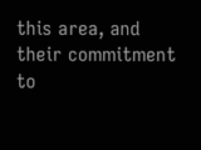this area, and their commitment to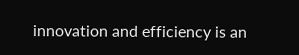innovation and efficiency is an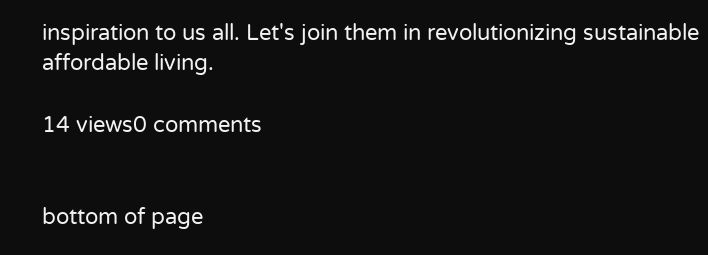inspiration to us all. Let's join them in revolutionizing sustainable affordable living.

14 views0 comments


bottom of page